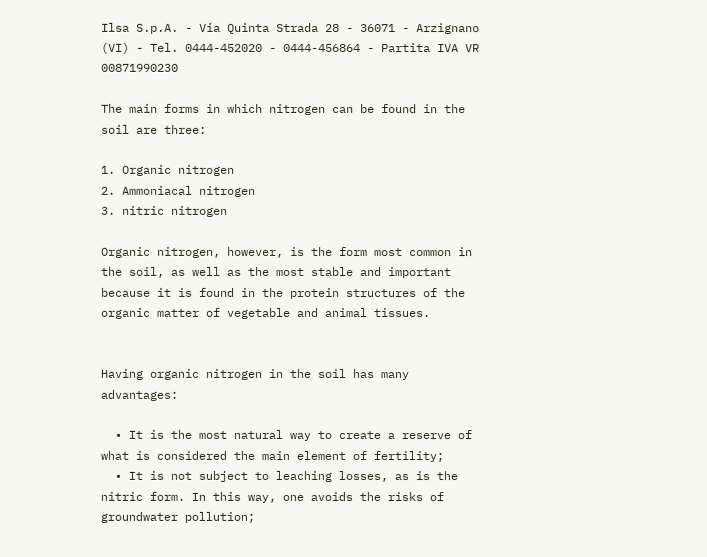Ilsa S.p.A. - Via Quinta Strada 28 - 36071 - Arzignano (VI) - Tel. 0444-452020 - 0444-456864 - Partita IVA VR 00871990230

The main forms in which nitrogen can be found in the soil are three:

1. Organic nitrogen
2. Ammoniacal nitrogen
3. nitric nitrogen

Organic nitrogen, however, is the form most common in the soil, as well as the most stable and important because it is found in the protein structures of the organic matter of vegetable and animal tissues.


Having organic nitrogen in the soil has many advantages:

  • It is the most natural way to create a reserve of what is considered the main element of fertility;
  • It is not subject to leaching losses, as is the nitric form. In this way, one avoids the risks of groundwater pollution;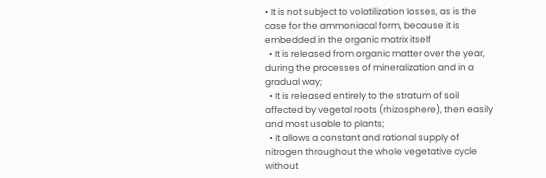• It is not subject to volatilization losses, as is the case for the ammoniacal form, because it is embedded in the organic matrix itself
  • It is released from organic matter over the year, during the processes of mineralization and in a gradual way;
  • It is released entirely to the stratum of soil affected by vegetal roots (rhizosphere), then easily and most usable to plants;
  • It allows a constant and rational supply of nitrogen throughout the whole vegetative cycle without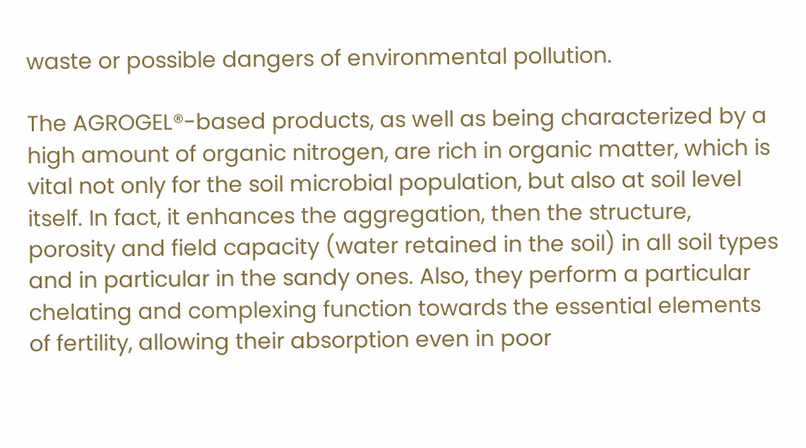waste or possible dangers of environmental pollution.

The AGROGEL®-based products, as well as being characterized by a high amount of organic nitrogen, are rich in organic matter, which is vital not only for the soil microbial population, but also at soil level itself. In fact, it enhances the aggregation, then the structure, porosity and field capacity (water retained in the soil) in all soil types
and in particular in the sandy ones. Also, they perform a particular chelating and complexing function towards the essential elements of fertility, allowing their absorption even in poor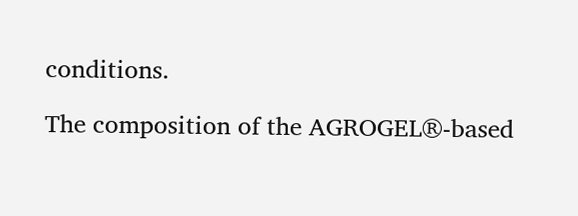conditions.

The composition of the AGROGEL®-based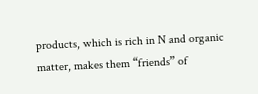products, which is rich in N and organic matter, makes them “friends” of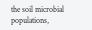the soil microbial populations,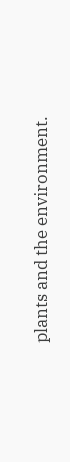plants and the environment.